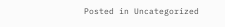Posted in Uncategorized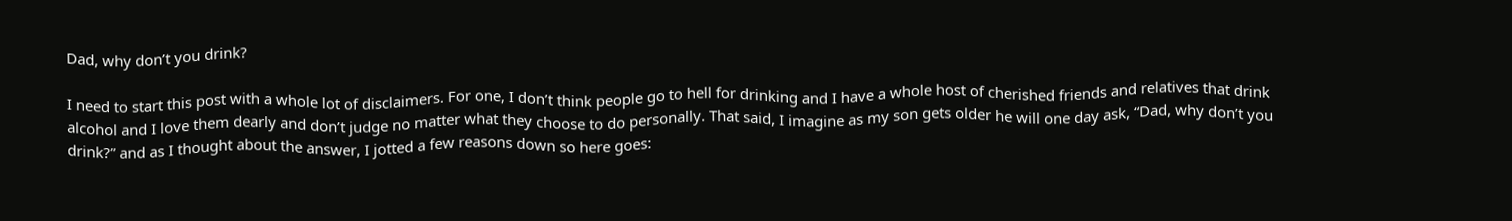Dad, why don’t you drink?

I need to start this post with a whole lot of disclaimers. For one, I don’t think people go to hell for drinking and I have a whole host of cherished friends and relatives that drink alcohol and I love them dearly and don’t judge no matter what they choose to do personally. That said, I imagine as my son gets older he will one day ask, “Dad, why don’t you drink?” and as I thought about the answer, I jotted a few reasons down so here goes: